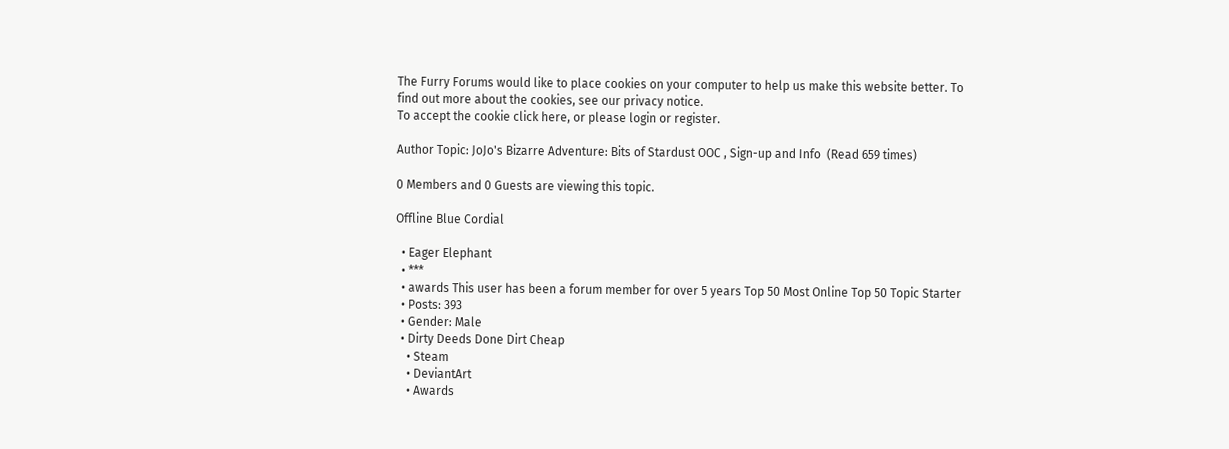The Furry Forums would like to place cookies on your computer to help us make this website better. To find out more about the cookies, see our privacy notice.
To accept the cookie click here, or please login or register.

Author Topic: JoJo's Bizarre Adventure: Bits of Stardust OOC , Sign-up and Info  (Read 659 times)

0 Members and 0 Guests are viewing this topic.

Offline Blue Cordial

  • Eager Elephant
  • ***
  • awards This user has been a forum member for over 5 years Top 50 Most Online Top 50 Topic Starter
  • Posts: 393
  • Gender: Male
  • Dirty Deeds Done Dirt Cheap
    • Steam
    • DeviantArt
    • Awards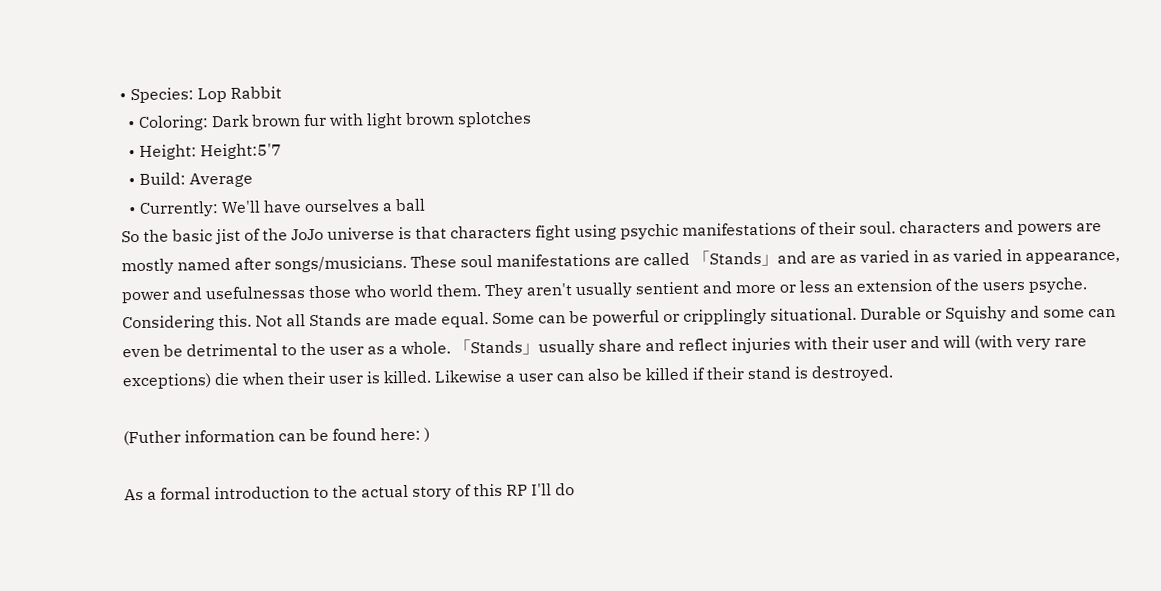• Species: Lop Rabbit
  • Coloring: Dark brown fur with light brown splotches
  • Height: Height:5'7
  • Build: Average
  • Currently: We'll have ourselves a ball
So the basic jist of the JoJo universe is that characters fight using psychic manifestations of their soul. characters and powers are mostly named after songs/musicians. These soul manifestations are called 「Stands」and are as varied in as varied in appearance, power and usefulnessas those who world them. They aren't usually sentient and more or less an extension of the users psyche. Considering this. Not all Stands are made equal. Some can be powerful or cripplingly situational. Durable or Squishy and some can even be detrimental to the user as a whole. 「Stands」usually share and reflect injuries with their user and will (with very rare exceptions) die when their user is killed. Likewise a user can also be killed if their stand is destroyed.

(Futher information can be found here: )

As a formal introduction to the actual story of this RP I'll do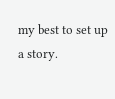my best to set up a story.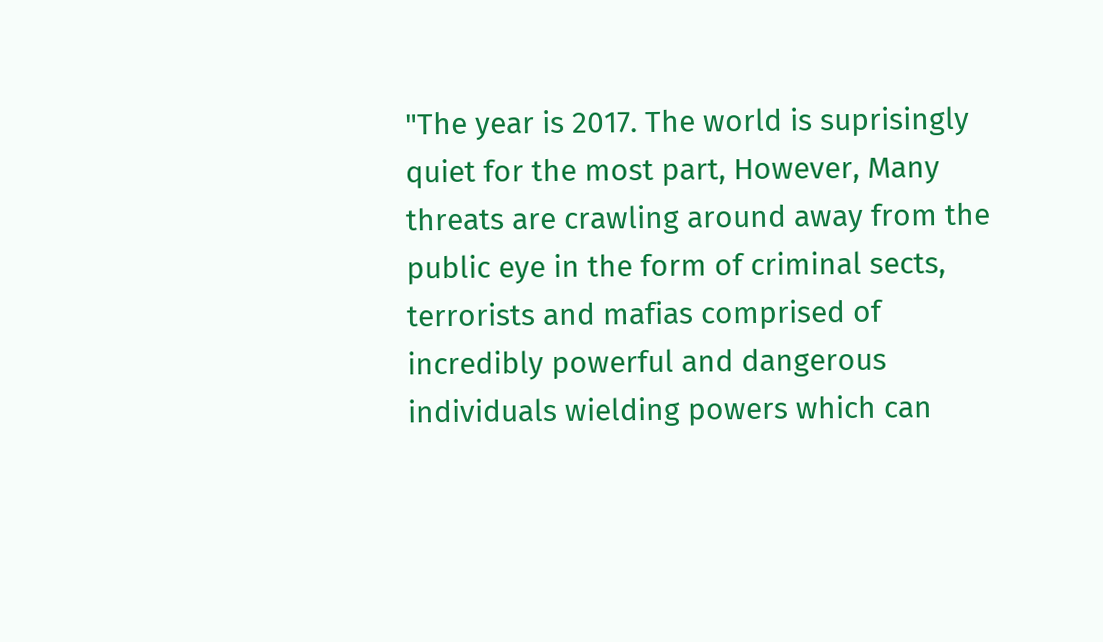"The year is 2017. The world is suprisingly quiet for the most part, However, Many threats are crawling around away from the public eye in the form of criminal sects, terrorists and mafias comprised of incredibly powerful and dangerous individuals wielding powers which can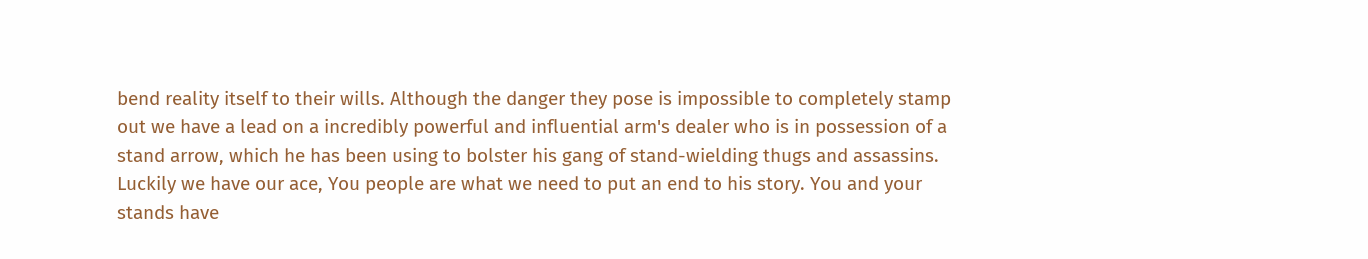bend reality itself to their wills. Although the danger they pose is impossible to completely stamp out we have a lead on a incredibly powerful and influential arm's dealer who is in possession of a stand arrow, which he has been using to bolster his gang of stand-wielding thugs and assassins. Luckily we have our ace, You people are what we need to put an end to his story. You and your stands have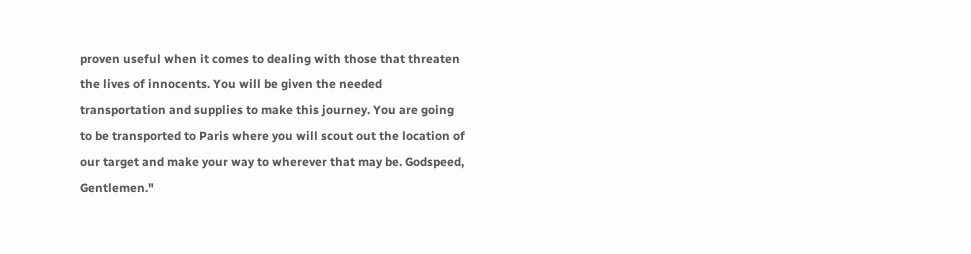proven useful when it comes to dealing with those that threaten the lives of innocents. You will be given the needed transportation and supplies to make this journey. You are going to be transported to Paris where you will scout out the location of our target and make your way to wherever that may be. Godspeed, Gentlemen."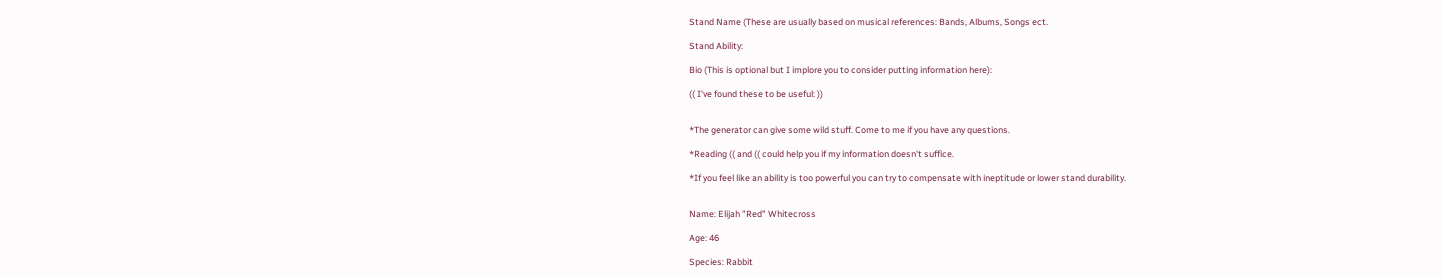Stand Name (These are usually based on musical references: Bands, Albums, Songs ect.

Stand Ability:

Bio (This is optional but I implore you to consider putting information here):

(( I've found these to be useful: ))


*The generator can give some wild stuff. Come to me if you have any questions.

*Reading (( and (( could help you if my information doesn't suffice.

*If you feel like an ability is too powerful you can try to compensate with ineptitude or lower stand durability.


Name: Elijah "Red" Whitecross

Age: 46

Species: Rabbit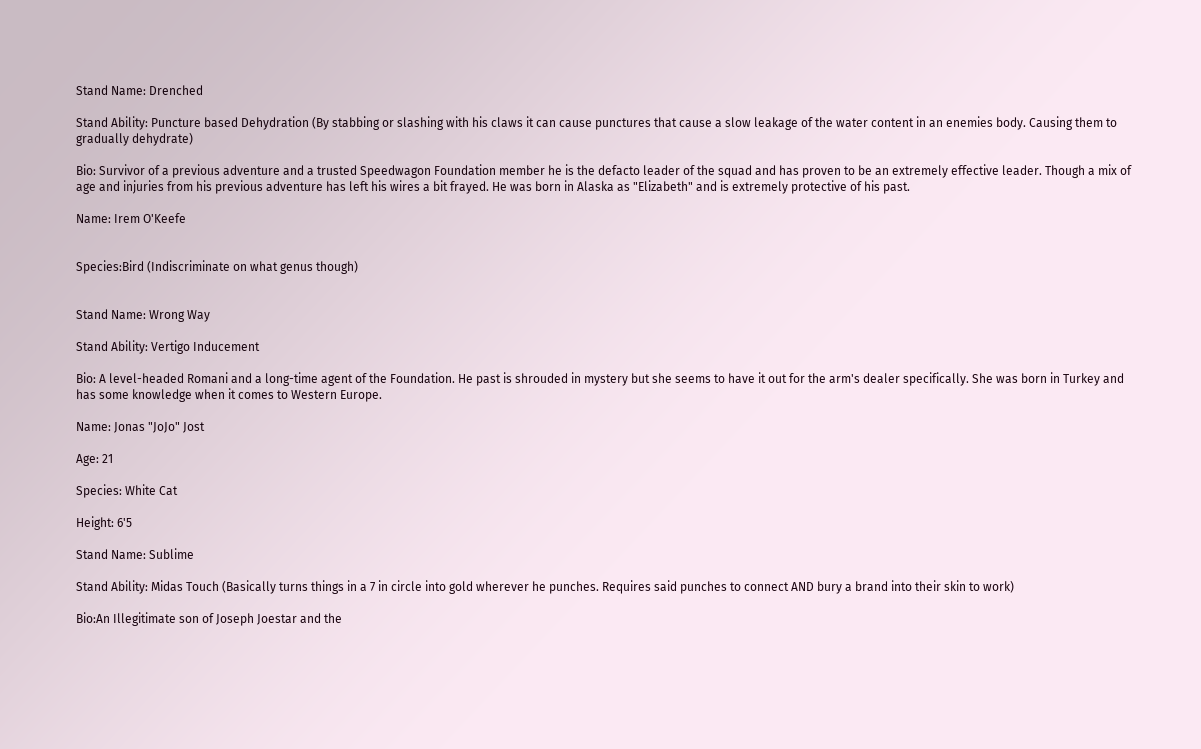Stand Name: Drenched

Stand Ability: Puncture based Dehydration (By stabbing or slashing with his claws it can cause punctures that cause a slow leakage of the water content in an enemies body. Causing them to gradually dehydrate)

Bio: Survivor of a previous adventure and a trusted Speedwagon Foundation member he is the defacto leader of the squad and has proven to be an extremely effective leader. Though a mix of age and injuries from his previous adventure has left his wires a bit frayed. He was born in Alaska as "Elizabeth" and is extremely protective of his past.

Name: Irem O'Keefe


Species:Bird (Indiscriminate on what genus though)


Stand Name: Wrong Way

Stand Ability: Vertigo Inducement

Bio: A level-headed Romani and a long-time agent of the Foundation. He past is shrouded in mystery but she seems to have it out for the arm's dealer specifically. She was born in Turkey and has some knowledge when it comes to Western Europe.

Name: Jonas "JoJo" Jost

Age: 21

Species: White Cat

Height: 6'5

Stand Name: Sublime

Stand Ability: Midas Touch (Basically turns things in a 7 in circle into gold wherever he punches. Requires said punches to connect AND bury a brand into their skin to work)

Bio:An Illegitimate son of Joseph Joestar and the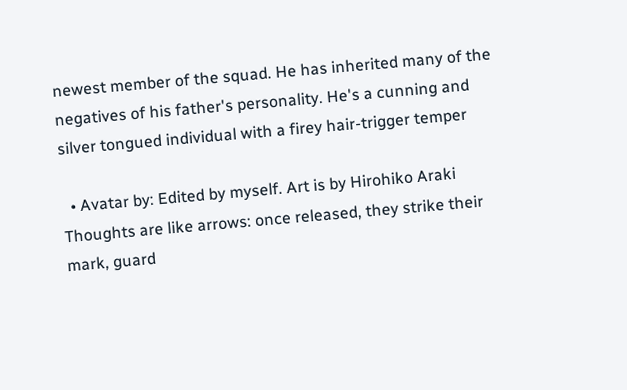newest member of the squad. He has inherited many of the negatives of his father's personality. He's a cunning and silver tongued individual with a firey hair-trigger temper

  • Avatar by: Edited by myself. Art is by Hirohiko Araki
Thoughts are like arrows: once released, they strike their mark, guard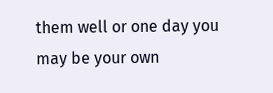them well or one day you may be your own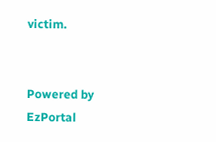victim.


Powered by EzPortal